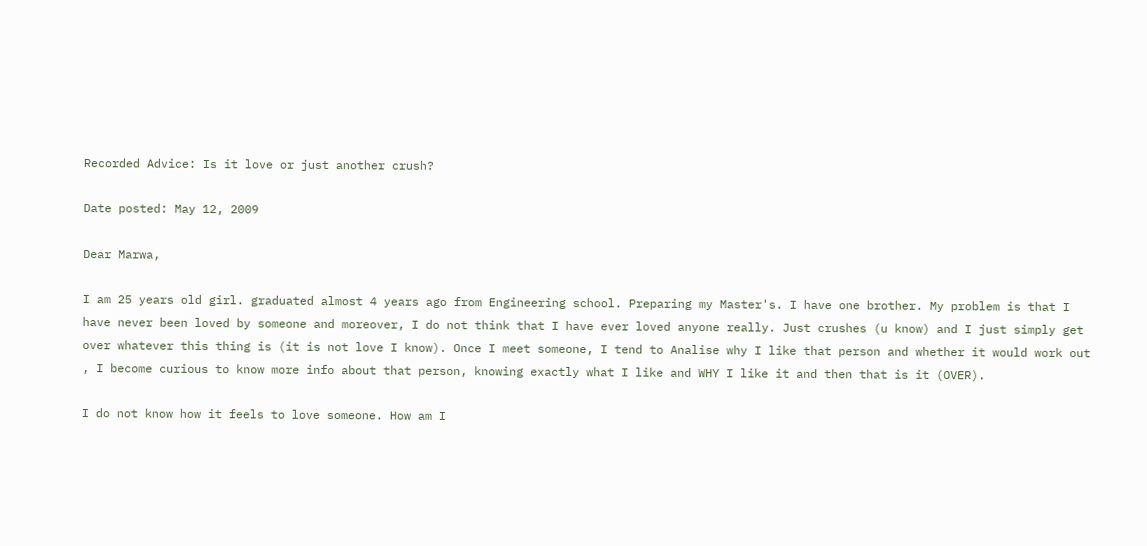Recorded Advice: Is it love or just another crush?

Date posted: May 12, 2009

Dear Marwa,

I am 25 years old girl. graduated almost 4 years ago from Engineering school. Preparing my Master's. I have one brother. My problem is that I have never been loved by someone and moreover, I do not think that I have ever loved anyone really. Just crushes (u know) and I just simply get over whatever this thing is (it is not love I know). Once I meet someone, I tend to Analise why I like that person and whether it would work out , I become curious to know more info about that person, knowing exactly what I like and WHY I like it and then that is it (OVER).

I do not know how it feels to love someone. How am I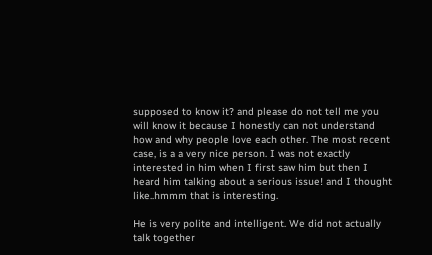supposed to know it? and please do not tell me you will know it because I honestly can not understand how and why people love each other. The most recent case, is a a very nice person. I was not exactly interested in him when I first saw him but then I heard him talking about a serious issue! and I thought like..hmmm that is interesting.

He is very polite and intelligent. We did not actually talk together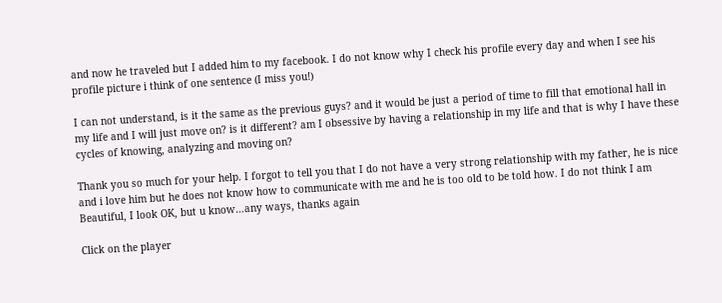and now he traveled but I added him to my facebook. I do not know why I check his profile every day and when I see his profile picture i think of one sentence (I miss you!)

I can not understand, is it the same as the previous guys? and it would be just a period of time to fill that emotional hall in my life and I will just move on? is it different? am I obsessive by having a relationship in my life and that is why I have these cycles of knowing, analyzing and moving on?

Thank you so much for your help. I forgot to tell you that I do not have a very strong relationship with my father, he is nice and i love him but he does not know how to communicate with me and he is too old to be told how. I do not think I am Beautiful, I look OK, but u know…any ways, thanks again

Click on the player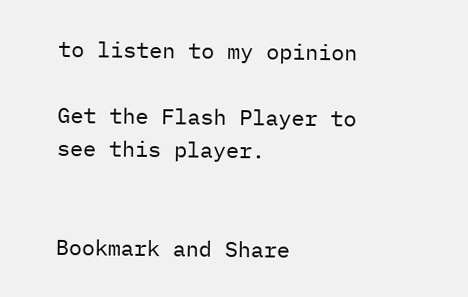to listen to my opinion

Get the Flash Player to see this player.


Bookmark and Share